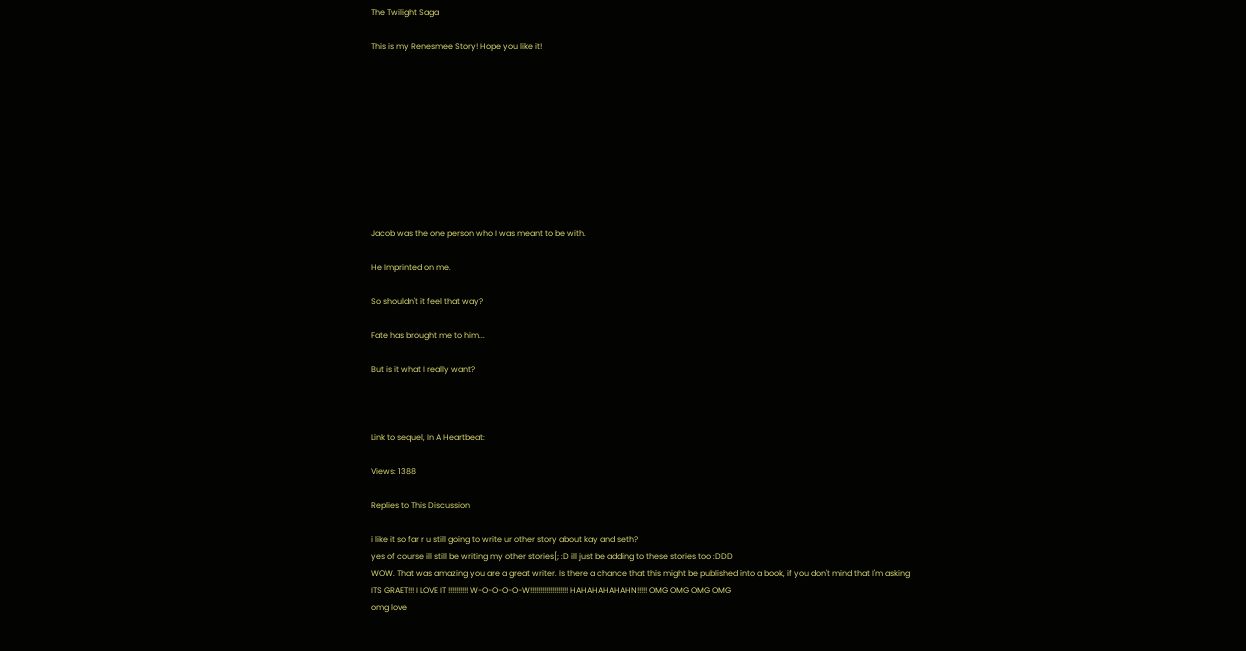The Twilight Saga

This is my Renesmee Story! Hope you like it!










Jacob was the one person who I was meant to be with.

He Imprinted on me.

So shouldn't it feel that way?

Fate has brought me to him...

But is it what I really want?



Link to sequel, In A Heartbeat:

Views: 1388

Replies to This Discussion

i like it so far r u still going to write ur other story about kay and seth?
yes of course ill still be writing my other stories[; :D ill just be adding to these stories too :DDD
WOW. That was amazing you are a great writer. Is there a chance that this might be published into a book, if you don't mind that I'm asking
ITS GRAET!!! I LOVE IT !!!!!!!!!! W-O-O-O-O-W!!!!!!!!!!!!!!!!!!! HAHAHAHAHAHN!!!!! OMG OMG OMG OMG
omg love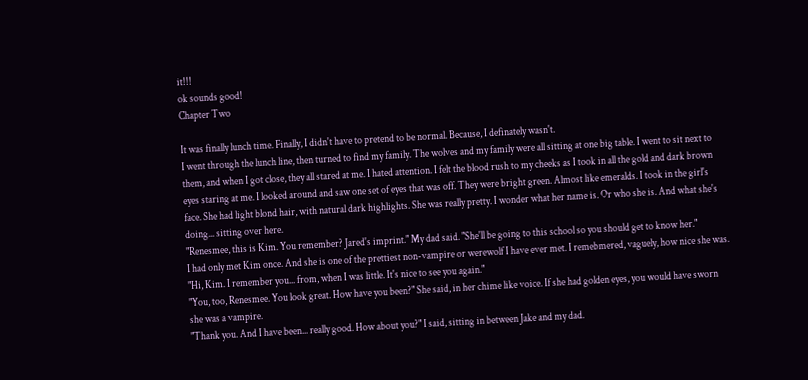it!!!
ok sounds good!
Chapter Two

It was finally lunch time. Finally, I didn't have to pretend to be normal. Because, I definately wasn't.
I went through the lunch line, then turned to find my family. The wolves and my family were all sitting at one big table. I went to sit next to them, and when I got close, they all stared at me. I hated attention. I felt the blood rush to my cheeks as I took in all the gold and dark brown eyes staring at me. I looked around and saw one set of eyes that was off. They were bright green. Almost like emeralds. I took in the girl's face. She had light blond hair, with natural dark highlights. She was really pretty. I wonder what her name is. Or who she is. And what she's doing... sitting over here.
"Renesmee, this is Kim. You remember? Jared's imprint." My dad said. "She'll be going to this school so you should get to know her."
I had only met Kim once. And she is one of the prettiest non-vampire or werewolf I have ever met. I remebmered, vaguely, how nice she was. "Hi, Kim. I remember you... from, when I was little. It's nice to see you again."
"You, too, Renesmee. You look great. How have you been?" She said, in her chime like voice. If she had golden eyes, you would have sworn she was a vampire.
"Thank you. And I have been... really good. How about you?" I said, sitting in between Jake and my dad.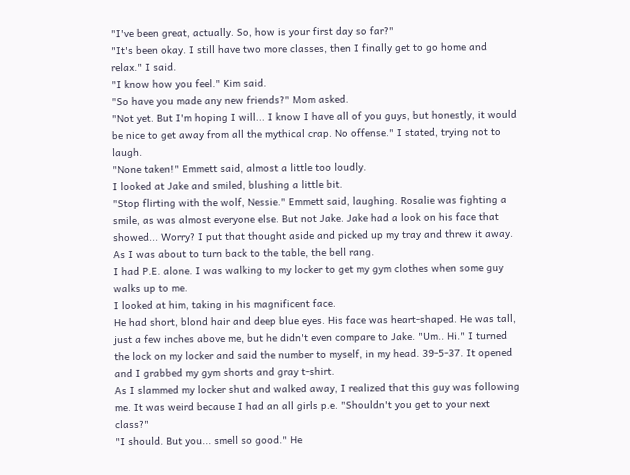"I've been great, actually. So, how is your first day so far?"
"It's been okay. I still have two more classes, then I finally get to go home and relax." I said.
"I know how you feel." Kim said.
"So have you made any new friends?" Mom asked.
"Not yet. But I'm hoping I will... I know I have all of you guys, but honestly, it would be nice to get away from all the mythical crap. No offense." I stated, trying not to laugh.
"None taken!" Emmett said, almost a little too loudly.
I looked at Jake and smiled, blushing a little bit.
"Stop flirting with the wolf, Nessie." Emmett said, laughing. Rosalie was fighting a smile, as was almost everyone else. But not Jake. Jake had a look on his face that showed... Worry? I put that thought aside and picked up my tray and threw it away. As I was about to turn back to the table, the bell rang.
I had P.E. alone. I was walking to my locker to get my gym clothes when some guy walks up to me.
I looked at him, taking in his magnificent face.
He had short, blond hair and deep blue eyes. His face was heart-shaped. He was tall, just a few inches above me, but he didn't even compare to Jake. "Um.. Hi." I turned the lock on my locker and said the number to myself, in my head. 39-5-37. It opened and I grabbed my gym shorts and gray t-shirt.
As I slammed my locker shut and walked away, I realized that this guy was following me. It was weird because I had an all girls p.e. "Shouldn't you get to your next class?"
"I should. But you... smell so good." He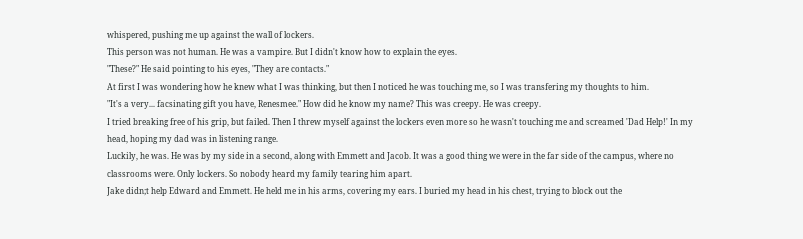whispered, pushing me up against the wall of lockers.
This person was not human. He was a vampire. But I didn't know how to explain the eyes.
"These?" He said pointing to his eyes, "They are contacts."
At first I was wondering how he knew what I was thinking, but then I noticed he was touching me, so I was transfering my thoughts to him.
"It's a very... facsinating gift you have, Renesmee." How did he know my name? This was creepy. He was creepy.
I tried breaking free of his grip, but failed. Then I threw myself against the lockers even more so he wasn't touching me and screamed 'Dad Help!' In my head, hoping my dad was in listening range.
Luckily, he was. He was by my side in a second, along with Emmett and Jacob. It was a good thing we were in the far side of the campus, where no classrooms were. Only lockers. So nobody heard my family tearing him apart.
Jake didn;t help Edward and Emmett. He held me in his arms, covering my ears. I buried my head in his chest, trying to block out the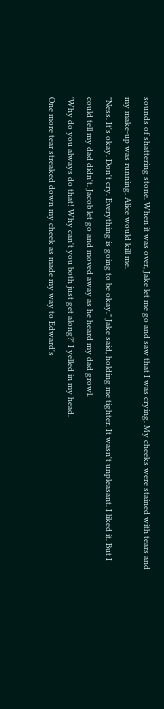sounds of shattering stone. When it was over, Jake let me go and saw that I was crying. My cheeks were stained with tears and my make-up was running. Alice would kill me.
"Ness. It's okay. Don't cry. Everything is going to be okay." Jake said, holding me tighter. It wasn't unpleasant. I liked it. But I could tell my dad didn't. Jacob let go and moved away as he heard my dad growl.
'Why do you always do that! Why can't you both just get along?' I yelled in my head.
One more tear streaked down my cheek as made my way to Edward's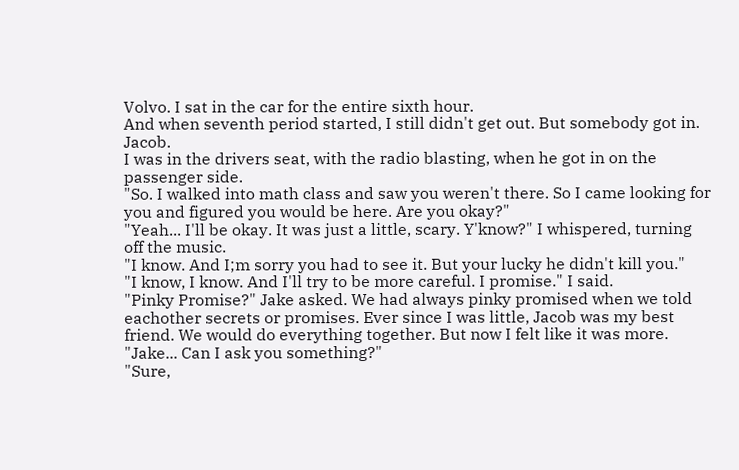Volvo. I sat in the car for the entire sixth hour.
And when seventh period started, I still didn't get out. But somebody got in. Jacob.
I was in the drivers seat, with the radio blasting, when he got in on the passenger side.
"So. I walked into math class and saw you weren't there. So I came looking for you and figured you would be here. Are you okay?"
"Yeah... I'll be okay. It was just a little, scary. Y'know?" I whispered, turning off the music.
"I know. And I;m sorry you had to see it. But your lucky he didn't kill you."
"I know, I know. And I'll try to be more careful. I promise." I said.
"Pinky Promise?" Jake asked. We had always pinky promised when we told eachother secrets or promises. Ever since I was little, Jacob was my best friend. We would do everything together. But now I felt like it was more.
"Jake... Can I ask you something?"
"Sure,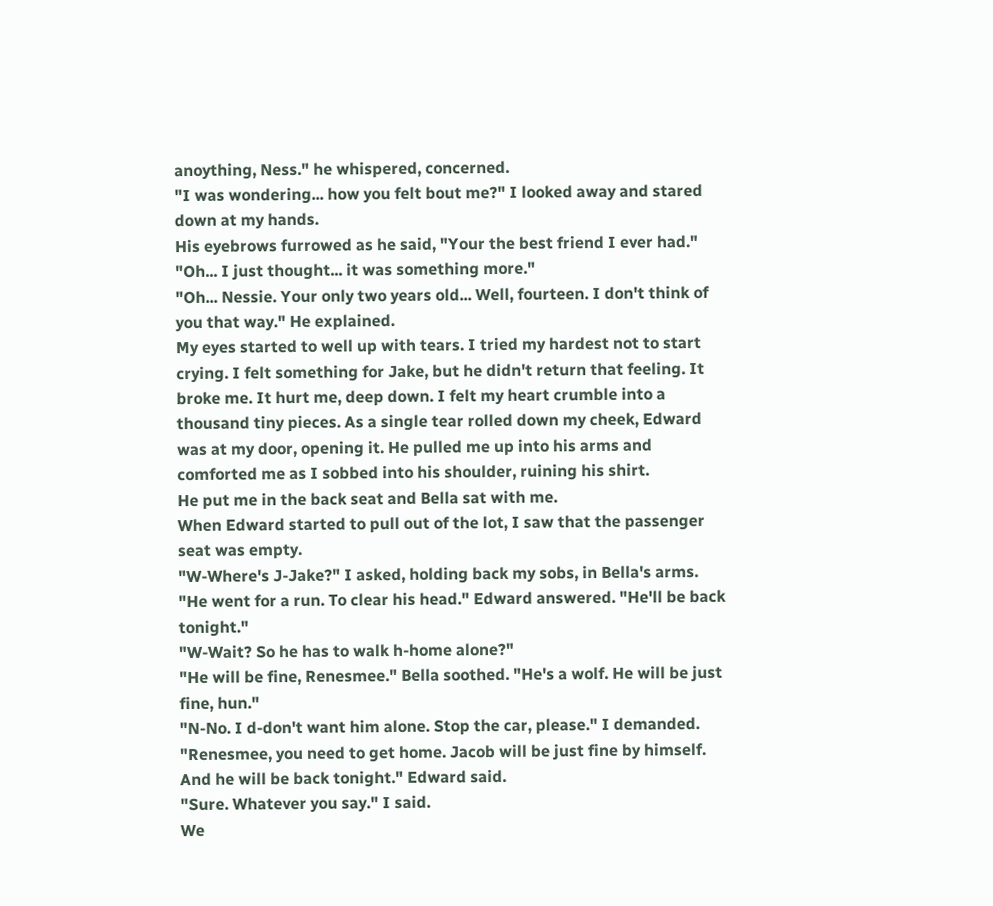anoything, Ness." he whispered, concerned.
"I was wondering... how you felt bout me?" I looked away and stared down at my hands.
His eyebrows furrowed as he said, "Your the best friend I ever had."
"Oh... I just thought... it was something more."
"Oh... Nessie. Your only two years old... Well, fourteen. I don't think of you that way." He explained.
My eyes started to well up with tears. I tried my hardest not to start crying. I felt something for Jake, but he didn't return that feeling. It broke me. It hurt me, deep down. I felt my heart crumble into a thousand tiny pieces. As a single tear rolled down my cheek, Edward was at my door, opening it. He pulled me up into his arms and comforted me as I sobbed into his shoulder, ruining his shirt.
He put me in the back seat and Bella sat with me.
When Edward started to pull out of the lot, I saw that the passenger seat was empty.
"W-Where's J-Jake?" I asked, holding back my sobs, in Bella's arms.
"He went for a run. To clear his head." Edward answered. "He'll be back tonight."
"W-Wait? So he has to walk h-home alone?"
"He will be fine, Renesmee." Bella soothed. "He's a wolf. He will be just fine, hun."
"N-No. I d-don't want him alone. Stop the car, please." I demanded.
"Renesmee, you need to get home. Jacob will be just fine by himself. And he will be back tonight." Edward said.
"Sure. Whatever you say." I said.
We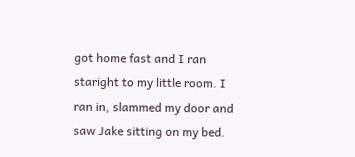got home fast and I ran staright to my little room. I ran in, slammed my door and saw Jake sitting on my bed.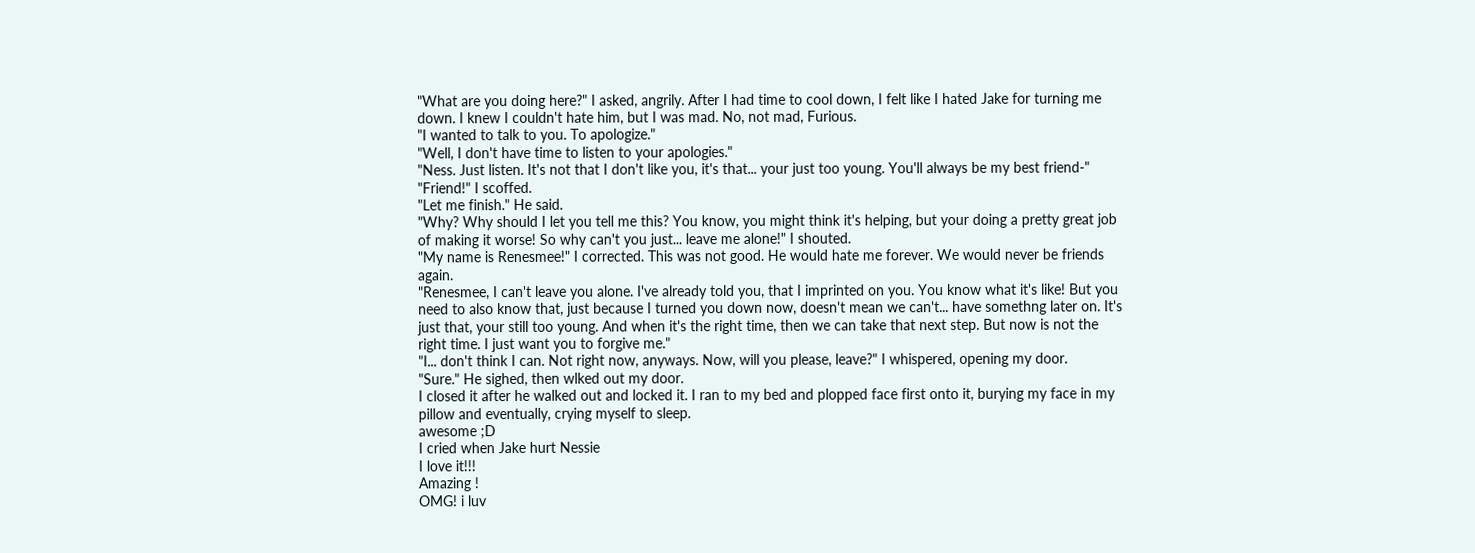"What are you doing here?" I asked, angrily. After I had time to cool down, I felt like I hated Jake for turning me down. I knew I couldn't hate him, but I was mad. No, not mad, Furious.
"I wanted to talk to you. To apologize."
"Well, I don't have time to listen to your apologies."
"Ness. Just listen. It's not that I don't like you, it's that... your just too young. You'll always be my best friend-"
"Friend!" I scoffed.
"Let me finish." He said.
"Why? Why should I let you tell me this? You know, you might think it's helping, but your doing a pretty great job of making it worse! So why can't you just... leave me alone!" I shouted.
"My name is Renesmee!" I corrected. This was not good. He would hate me forever. We would never be friends again.
"Renesmee, I can't leave you alone. I've already told you, that I imprinted on you. You know what it's like! But you need to also know that, just because I turned you down now, doesn't mean we can't... have somethng later on. It's just that, your still too young. And when it's the right time, then we can take that next step. But now is not the right time. I just want you to forgive me."
"I... don't think I can. Not right now, anyways. Now, will you please, leave?" I whispered, opening my door.
"Sure." He sighed, then wlked out my door.
I closed it after he walked out and locked it. I ran to my bed and plopped face first onto it, burying my face in my pillow and eventually, crying myself to sleep.
awesome ;D
I cried when Jake hurt Nessie
I love it!!!
Amazing !
OMG! i luv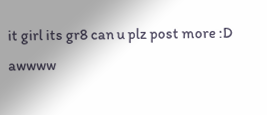it girl its gr8 can u plz post more :D
awwww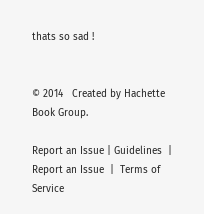thats so sad !


© 2014   Created by Hachette Book Group.

Report an Issue | Guidelines  |  Report an Issue  |  Terms of Service